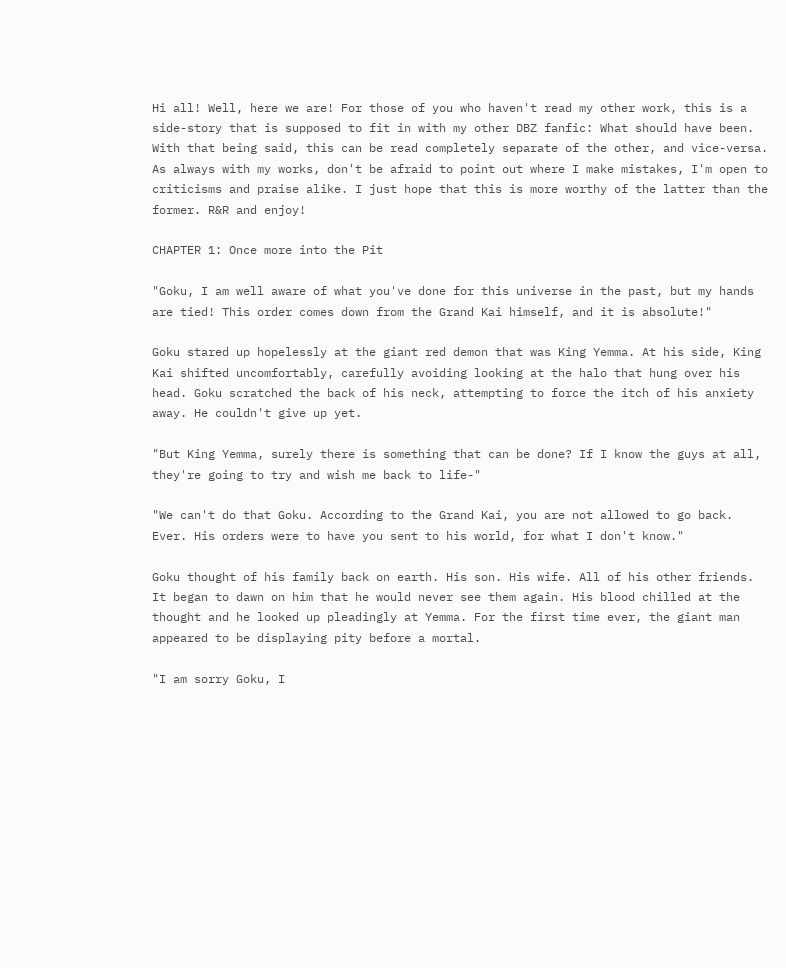Hi all! Well, here we are! For those of you who haven't read my other work, this is a side-story that is supposed to fit in with my other DBZ fanfic: What should have been. With that being said, this can be read completely separate of the other, and vice-versa. As always with my works, don't be afraid to point out where I make mistakes, I'm open to criticisms and praise alike. I just hope that this is more worthy of the latter than the former. R&R and enjoy!

CHAPTER 1: Once more into the Pit

"Goku, I am well aware of what you've done for this universe in the past, but my hands are tied! This order comes down from the Grand Kai himself, and it is absolute!"

Goku stared up hopelessly at the giant red demon that was King Yemma. At his side, King Kai shifted uncomfortably, carefully avoiding looking at the halo that hung over his head. Goku scratched the back of his neck, attempting to force the itch of his anxiety away. He couldn't give up yet.

"But King Yemma, surely there is something that can be done? If I know the guys at all, they're going to try and wish me back to life-"

"We can't do that Goku. According to the Grand Kai, you are not allowed to go back. Ever. His orders were to have you sent to his world, for what I don't know."

Goku thought of his family back on earth. His son. His wife. All of his other friends. It began to dawn on him that he would never see them again. His blood chilled at the thought and he looked up pleadingly at Yemma. For the first time ever, the giant man appeared to be displaying pity before a mortal.

"I am sorry Goku, I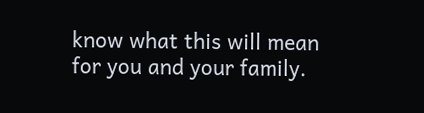know what this will mean for you and your family.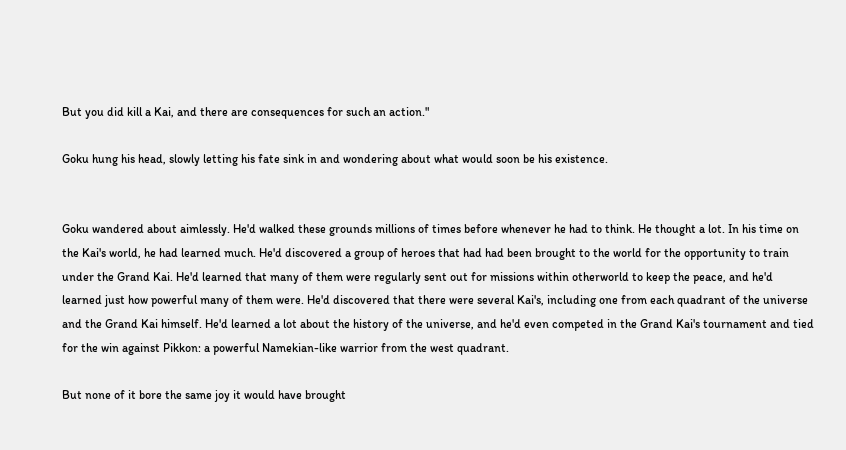But you did kill a Kai, and there are consequences for such an action."

Goku hung his head, slowly letting his fate sink in and wondering about what would soon be his existence.


Goku wandered about aimlessly. He'd walked these grounds millions of times before whenever he had to think. He thought a lot. In his time on the Kai's world, he had learned much. He'd discovered a group of heroes that had had been brought to the world for the opportunity to train under the Grand Kai. He'd learned that many of them were regularly sent out for missions within otherworld to keep the peace, and he'd learned just how powerful many of them were. He'd discovered that there were several Kai's, including one from each quadrant of the universe and the Grand Kai himself. He'd learned a lot about the history of the universe, and he'd even competed in the Grand Kai's tournament and tied for the win against Pikkon: a powerful Namekian-like warrior from the west quadrant.

But none of it bore the same joy it would have brought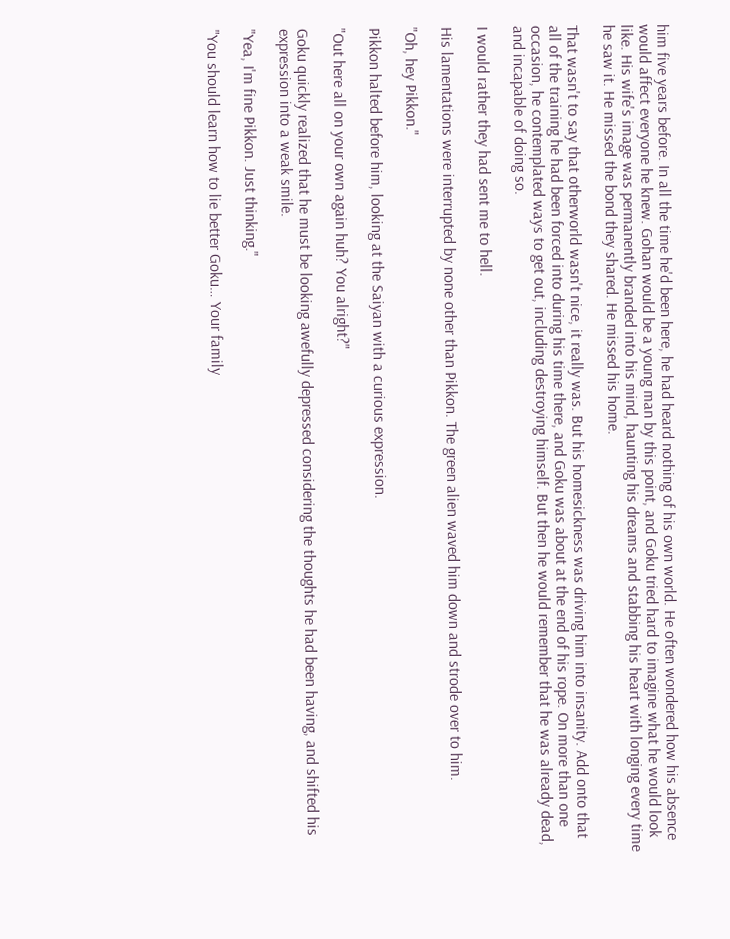him five years before. In all the time he'd been here, he had heard nothing of his own world. He often wondered how his absence would affect everyone he knew. Gohan would be a young man by this point, and Goku tried hard to imagine what he would look like. His wife's image was permanently branded into his mind, haunting his dreams and stabbing his heart with longing every time he saw it. He missed the bond they shared. He missed his home.

That wasn't to say that otherworld wasn't nice, it really was. But his homesickness was driving him into insanity. Add onto that all of the training he had been forced into during his time there, and Goku was about at the end of his rope. On more than one occasion, he contemplated ways to get out, including destroying himself. But then he would remember that he was already dead, and incapable of doing so.

I would rather they had sent me to hell.

His lamentations were interrupted by none other than Pikkon. The green alien waved him down and strode over to him.

"Oh, hey Pikkon."

Pikkon halted before him, looking at the Saiyan with a curious expression.

"Out here all on your own again huh? You alright?"

Goku quickly realized that he must be looking awefully depressed considering the thoughts he had been having, and shifted his expression into a weak smile.

"Yea, I'm fine Pikkon. Just thinking."

"You should learn how to lie better Goku… Your family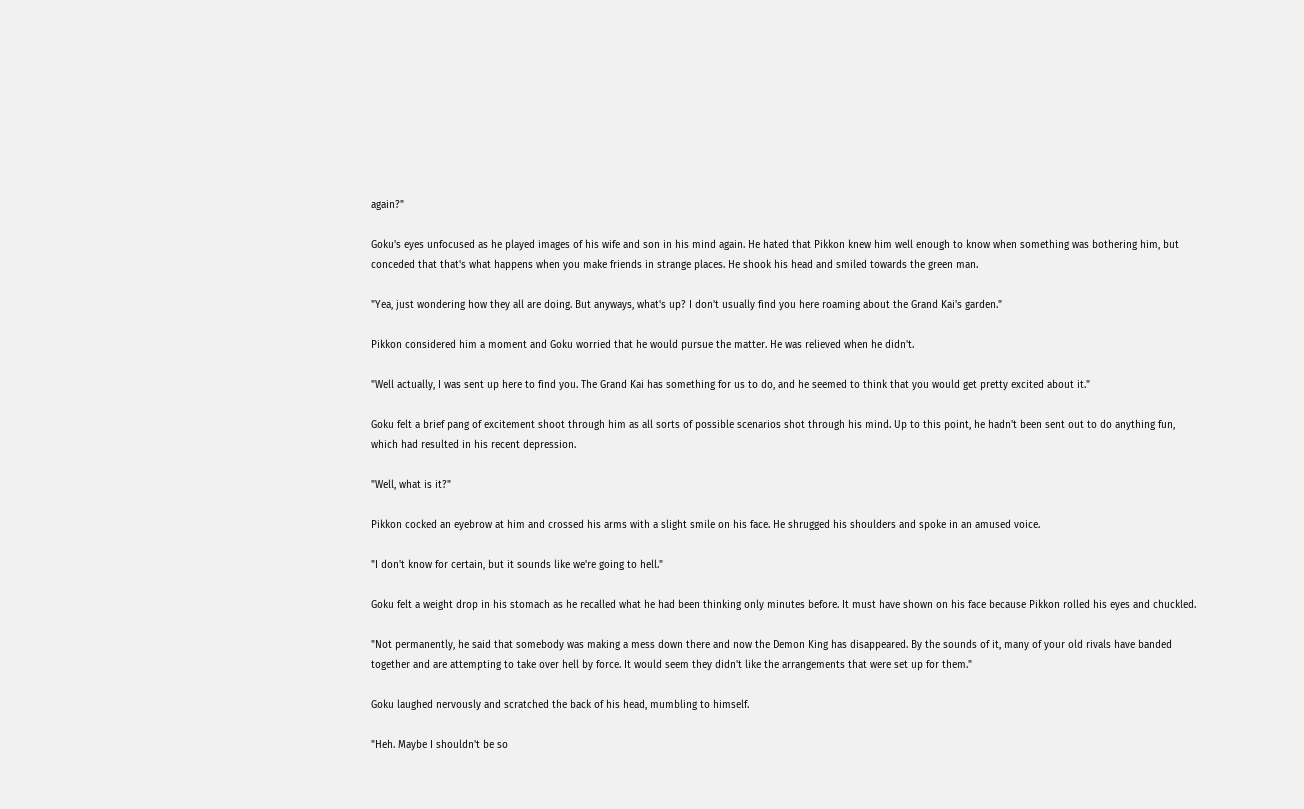again?"

Goku's eyes unfocused as he played images of his wife and son in his mind again. He hated that Pikkon knew him well enough to know when something was bothering him, but conceded that that's what happens when you make friends in strange places. He shook his head and smiled towards the green man.

"Yea, just wondering how they all are doing. But anyways, what's up? I don't usually find you here roaming about the Grand Kai's garden."

Pikkon considered him a moment and Goku worried that he would pursue the matter. He was relieved when he didn't.

"Well actually, I was sent up here to find you. The Grand Kai has something for us to do, and he seemed to think that you would get pretty excited about it."

Goku felt a brief pang of excitement shoot through him as all sorts of possible scenarios shot through his mind. Up to this point, he hadn't been sent out to do anything fun, which had resulted in his recent depression.

"Well, what is it?"

Pikkon cocked an eyebrow at him and crossed his arms with a slight smile on his face. He shrugged his shoulders and spoke in an amused voice.

"I don't know for certain, but it sounds like we're going to hell."

Goku felt a weight drop in his stomach as he recalled what he had been thinking only minutes before. It must have shown on his face because Pikkon rolled his eyes and chuckled.

"Not permanently, he said that somebody was making a mess down there and now the Demon King has disappeared. By the sounds of it, many of your old rivals have banded together and are attempting to take over hell by force. It would seem they didn't like the arrangements that were set up for them."

Goku laughed nervously and scratched the back of his head, mumbling to himself.

"Heh. Maybe I shouldn't be so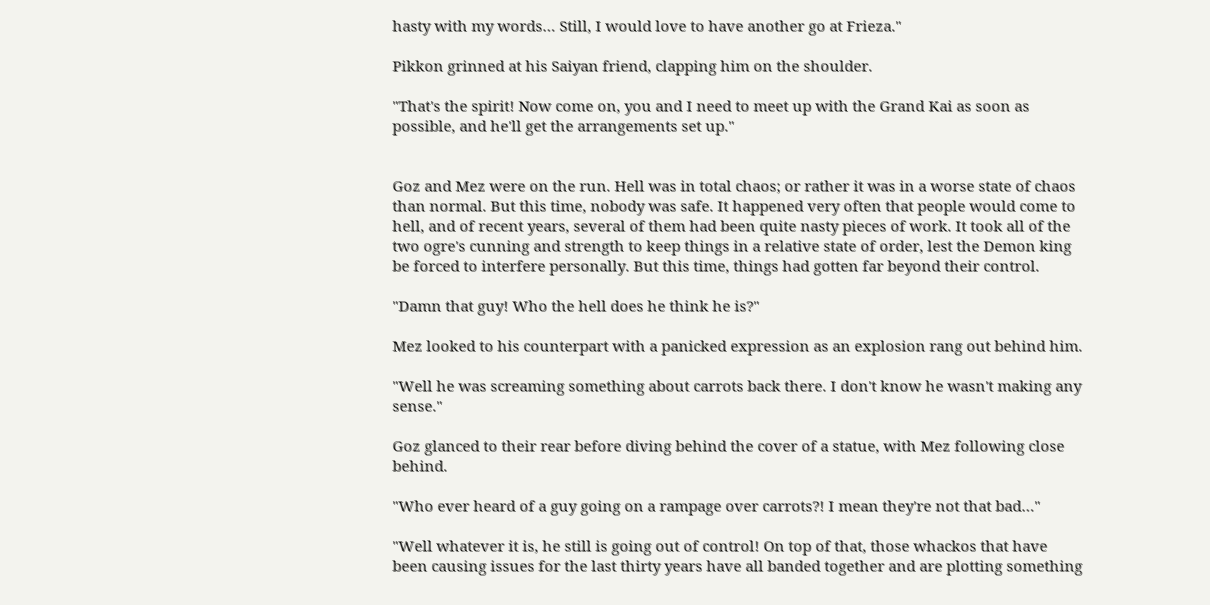hasty with my words… Still, I would love to have another go at Frieza."

Pikkon grinned at his Saiyan friend, clapping him on the shoulder.

"That's the spirit! Now come on, you and I need to meet up with the Grand Kai as soon as possible, and he'll get the arrangements set up."


Goz and Mez were on the run. Hell was in total chaos; or rather it was in a worse state of chaos than normal. But this time, nobody was safe. It happened very often that people would come to hell, and of recent years, several of them had been quite nasty pieces of work. It took all of the two ogre's cunning and strength to keep things in a relative state of order, lest the Demon king be forced to interfere personally. But this time, things had gotten far beyond their control.

"Damn that guy! Who the hell does he think he is?"

Mez looked to his counterpart with a panicked expression as an explosion rang out behind him.

"Well he was screaming something about carrots back there. I don't know he wasn't making any sense."

Goz glanced to their rear before diving behind the cover of a statue, with Mez following close behind.

"Who ever heard of a guy going on a rampage over carrots?! I mean they're not that bad…"

"Well whatever it is, he still is going out of control! On top of that, those whackos that have been causing issues for the last thirty years have all banded together and are plotting something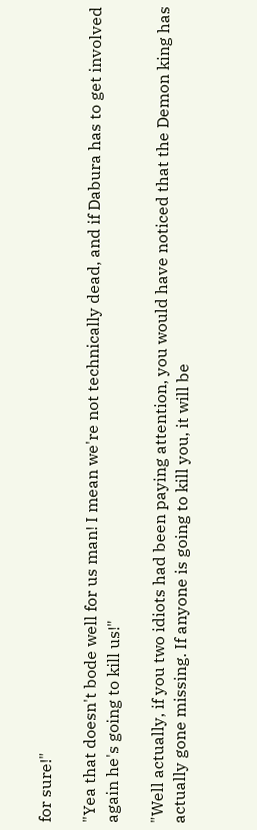for sure!"

"Yea that doesn't bode well for us man! I mean we're not technically dead, and if Dabura has to get involved again he's going to kill us!"

"Well actually, if you two idiots had been paying attention, you would have noticed that the Demon king has actually gone missing. If anyone is going to kill you, it will be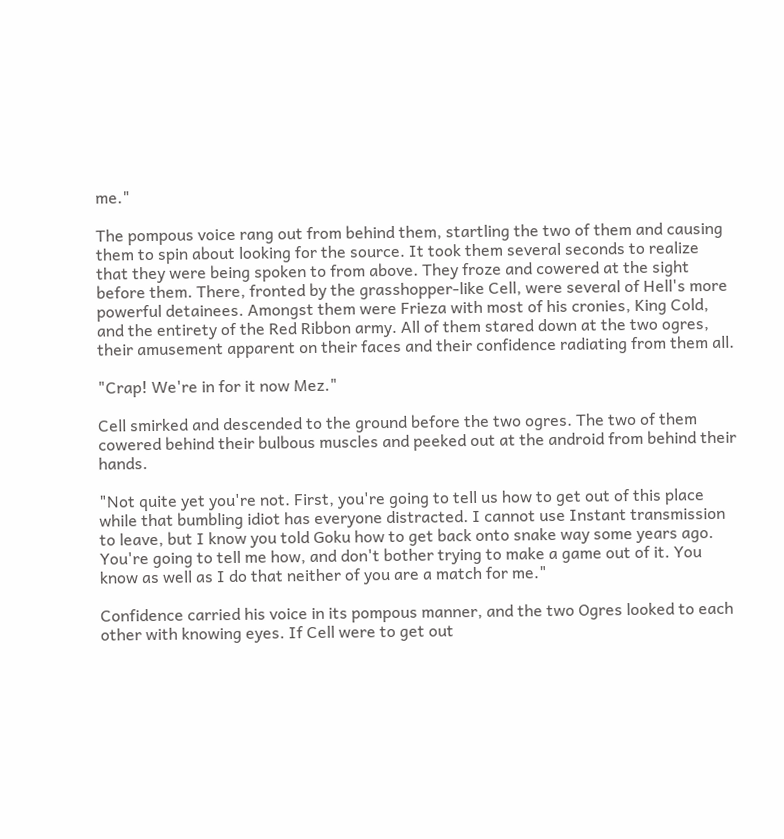me."

The pompous voice rang out from behind them, startling the two of them and causing them to spin about looking for the source. It took them several seconds to realize that they were being spoken to from above. They froze and cowered at the sight before them. There, fronted by the grasshopper-like Cell, were several of Hell's more powerful detainees. Amongst them were Frieza with most of his cronies, King Cold, and the entirety of the Red Ribbon army. All of them stared down at the two ogres, their amusement apparent on their faces and their confidence radiating from them all.

"Crap! We're in for it now Mez."

Cell smirked and descended to the ground before the two ogres. The two of them cowered behind their bulbous muscles and peeked out at the android from behind their hands.

"Not quite yet you're not. First, you're going to tell us how to get out of this place while that bumbling idiot has everyone distracted. I cannot use Instant transmission to leave, but I know you told Goku how to get back onto snake way some years ago. You're going to tell me how, and don't bother trying to make a game out of it. You know as well as I do that neither of you are a match for me."

Confidence carried his voice in its pompous manner, and the two Ogres looked to each other with knowing eyes. If Cell were to get out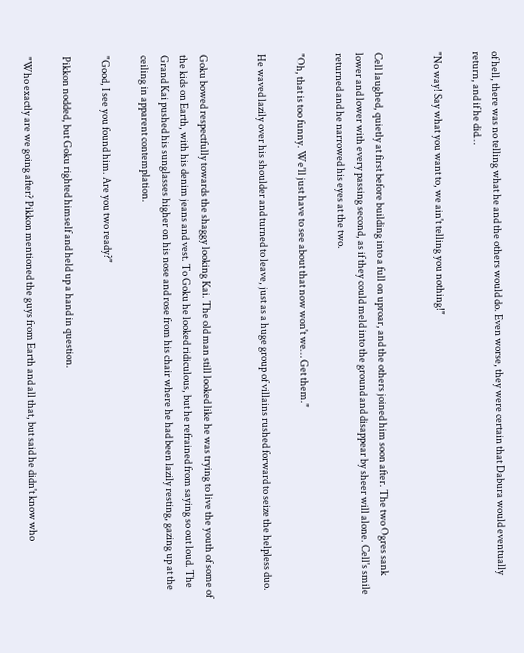of hell, there was no telling what he and the others would do. Even worse, they were certain that Dabura would eventually return, and if he did…

"No way! Say what you want to, we ain't telling you nothing!"


Cell laughed, quietly at first before building into a full on uproar, and the others joined him soon after. The two Ogres sank lower and lower with every passing second, as if they could meld into the ground and disappear by sheer will alone. Cell's smile returned and he narrowed his eyes at the two.

"Oh, that is too funny. We'll just have to see about that now won't we… Get them."

He waved lazily over his shoulder and turned to leave, just as a huge group of villains rushed forward to seize the helpless duo.


Goku bowed respectfully towards the shaggy looking Kai. The old man still looked like he was trying to live the youth of some of the kids on Earth, with his denim jeans and vest. To Goku he looked ridiculous, but he refrained from saying so out loud. The Grand Kai pushed his sunglasses higher on his nose and rose from his chair where he had been lazily resting, gazing up at the ceiling in apparent contemplation.

"Good, I see you found him. Are you two ready?"

Pikkon nodded, but Goku righted himself and held up a hand in question.

"Who exactly are we going after? Pikkon mentioned the guys from Earth and all that, but said he didn't know who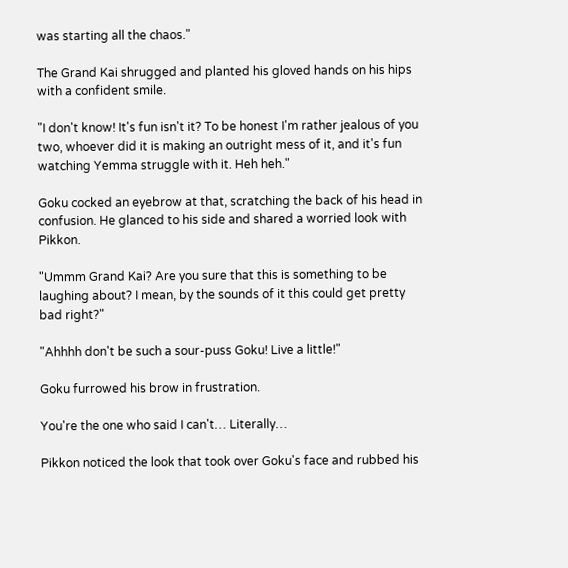was starting all the chaos."

The Grand Kai shrugged and planted his gloved hands on his hips with a confident smile.

"I don't know! It's fun isn't it? To be honest I'm rather jealous of you two, whoever did it is making an outright mess of it, and it's fun watching Yemma struggle with it. Heh heh."

Goku cocked an eyebrow at that, scratching the back of his head in confusion. He glanced to his side and shared a worried look with Pikkon.

"Ummm Grand Kai? Are you sure that this is something to be laughing about? I mean, by the sounds of it this could get pretty bad right?"

"Ahhhh don't be such a sour-puss Goku! Live a little!"

Goku furrowed his brow in frustration.

You're the one who said I can't… Literally…

Pikkon noticed the look that took over Goku's face and rubbed his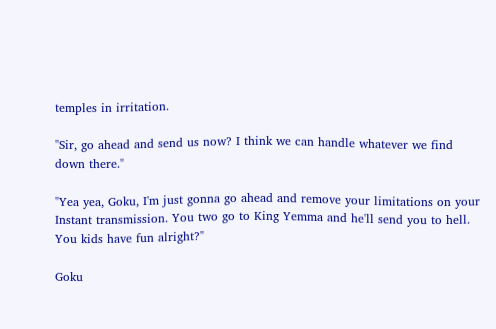temples in irritation.

"Sir, go ahead and send us now? I think we can handle whatever we find down there."

"Yea yea, Goku, I'm just gonna go ahead and remove your limitations on your Instant transmission. You two go to King Yemma and he'll send you to hell. You kids have fun alright?"

Goku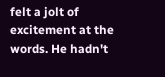felt a jolt of excitement at the words. He hadn't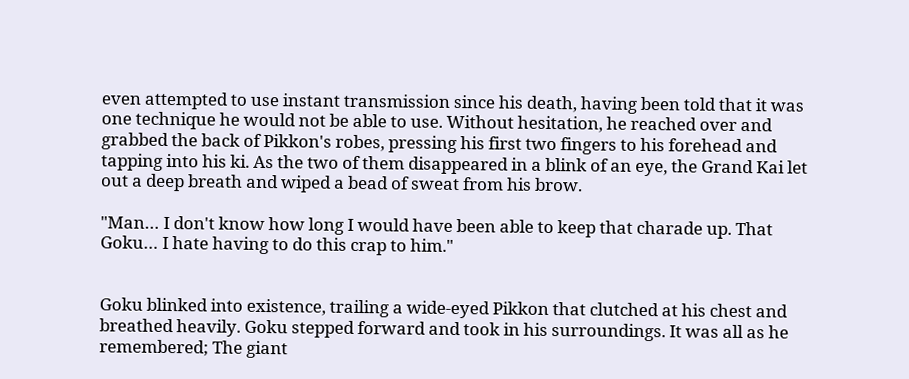even attempted to use instant transmission since his death, having been told that it was one technique he would not be able to use. Without hesitation, he reached over and grabbed the back of Pikkon's robes, pressing his first two fingers to his forehead and tapping into his ki. As the two of them disappeared in a blink of an eye, the Grand Kai let out a deep breath and wiped a bead of sweat from his brow.

"Man… I don't know how long I would have been able to keep that charade up. That Goku… I hate having to do this crap to him."


Goku blinked into existence, trailing a wide-eyed Pikkon that clutched at his chest and breathed heavily. Goku stepped forward and took in his surroundings. It was all as he remembered; The giant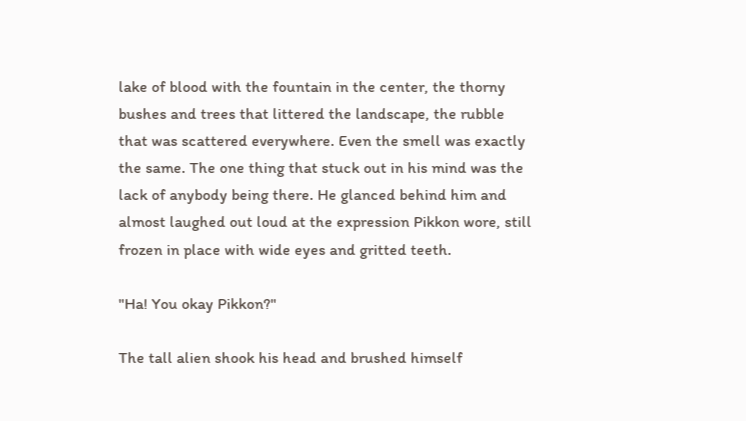lake of blood with the fountain in the center, the thorny bushes and trees that littered the landscape, the rubble that was scattered everywhere. Even the smell was exactly the same. The one thing that stuck out in his mind was the lack of anybody being there. He glanced behind him and almost laughed out loud at the expression Pikkon wore, still frozen in place with wide eyes and gritted teeth.

"Ha! You okay Pikkon?"

The tall alien shook his head and brushed himself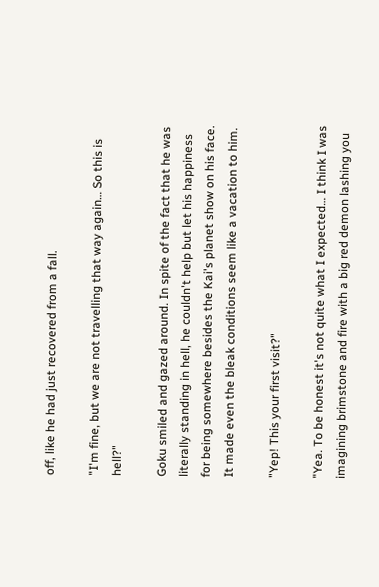off, like he had just recovered from a fall.

"I'm fine, but we are not travelling that way again… So this is hell?"

Goku smiled and gazed around. In spite of the fact that he was literally standing in hell, he couldn't help but let his happiness for being somewhere besides the Kai's planet show on his face. It made even the bleak conditions seem like a vacation to him.

"Yep! This your first visit?"

"Yea. To be honest it's not quite what I expected… I think I was imagining brimstone and fire with a big red demon lashing you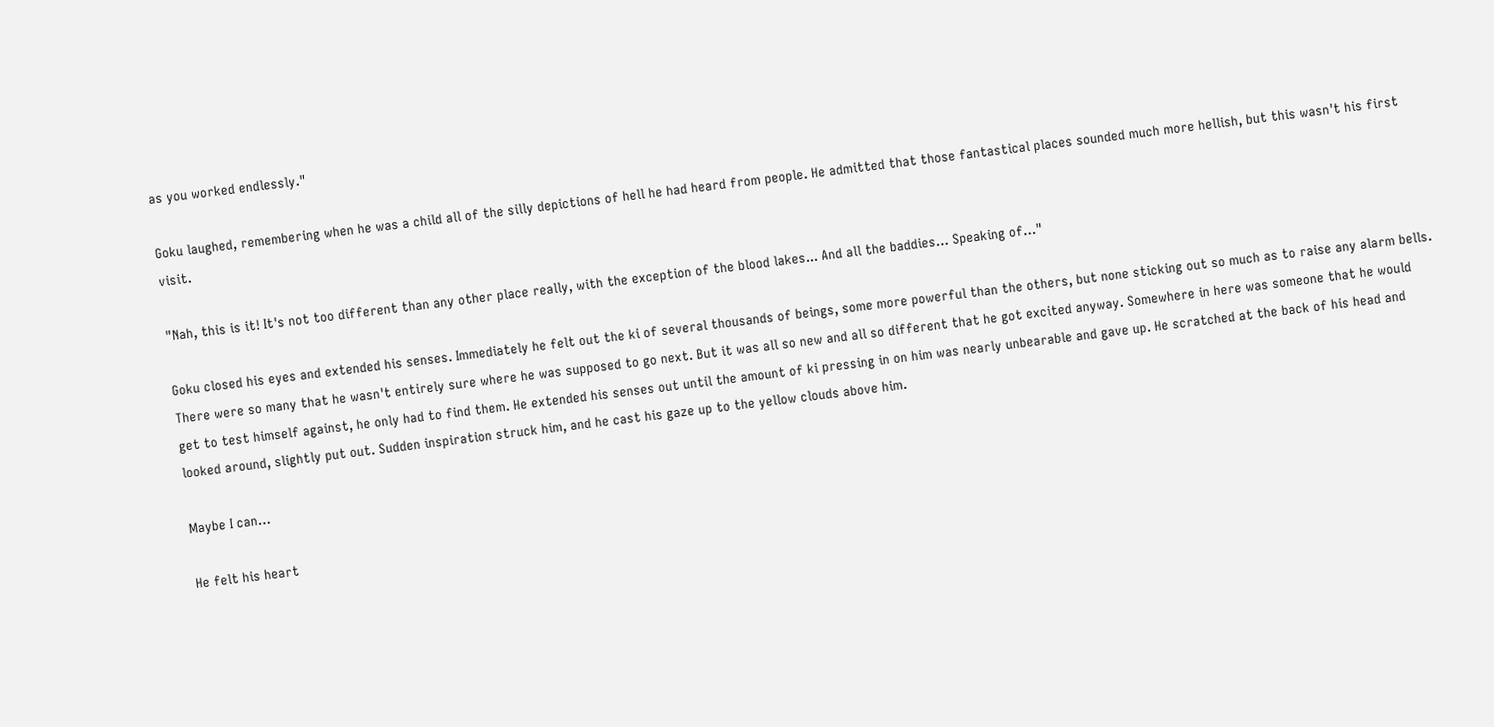as you worked endlessly."

Goku laughed, remembering when he was a child all of the silly depictions of hell he had heard from people. He admitted that those fantastical places sounded much more hellish, but this wasn't his first visit.

"Nah, this is it! It's not too different than any other place really, with the exception of the blood lakes... And all the baddies… Speaking of…"

Goku closed his eyes and extended his senses. Immediately he felt out the ki of several thousands of beings, some more powerful than the others, but none sticking out so much as to raise any alarm bells. There were so many that he wasn't entirely sure where he was supposed to go next. But it was all so new and all so different that he got excited anyway. Somewhere in here was someone that he would get to test himself against, he only had to find them. He extended his senses out until the amount of ki pressing in on him was nearly unbearable and gave up. He scratched at the back of his head and looked around, slightly put out. Sudden inspiration struck him, and he cast his gaze up to the yellow clouds above him.

Maybe I can…

He felt his heart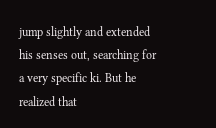jump slightly and extended his senses out, searching for a very specific ki. But he realized that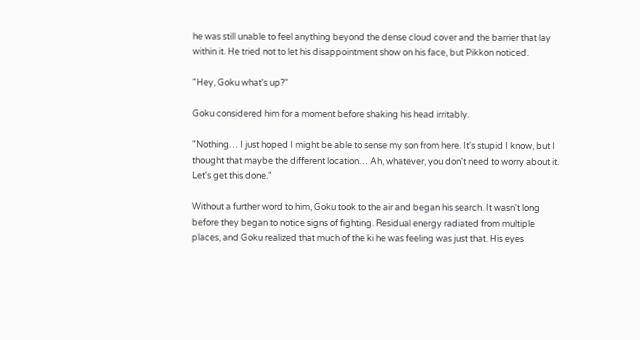he was still unable to feel anything beyond the dense cloud cover and the barrier that lay within it. He tried not to let his disappointment show on his face, but Pikkon noticed.

"Hey, Goku what's up?"

Goku considered him for a moment before shaking his head irritably.

"Nothing… I just hoped I might be able to sense my son from here. It's stupid I know, but I thought that maybe the different location… Ah, whatever, you don't need to worry about it. Let's get this done."

Without a further word to him, Goku took to the air and began his search. It wasn't long before they began to notice signs of fighting. Residual energy radiated from multiple places, and Goku realized that much of the ki he was feeling was just that. His eyes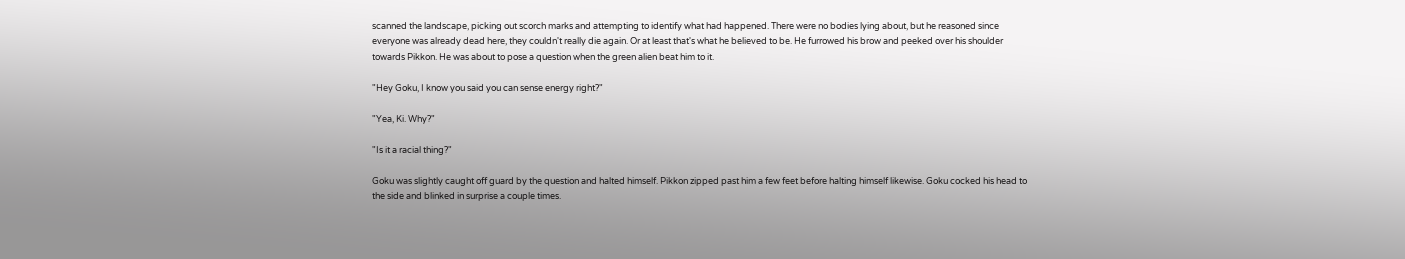scanned the landscape, picking out scorch marks and attempting to identify what had happened. There were no bodies lying about, but he reasoned since everyone was already dead here, they couldn't really die again. Or at least that's what he believed to be. He furrowed his brow and peeked over his shoulder towards Pikkon. He was about to pose a question when the green alien beat him to it.

"Hey Goku, I know you said you can sense energy right?"

"Yea, Ki. Why?"

"Is it a racial thing?"

Goku was slightly caught off guard by the question and halted himself. Pikkon zipped past him a few feet before halting himself likewise. Goku cocked his head to the side and blinked in surprise a couple times.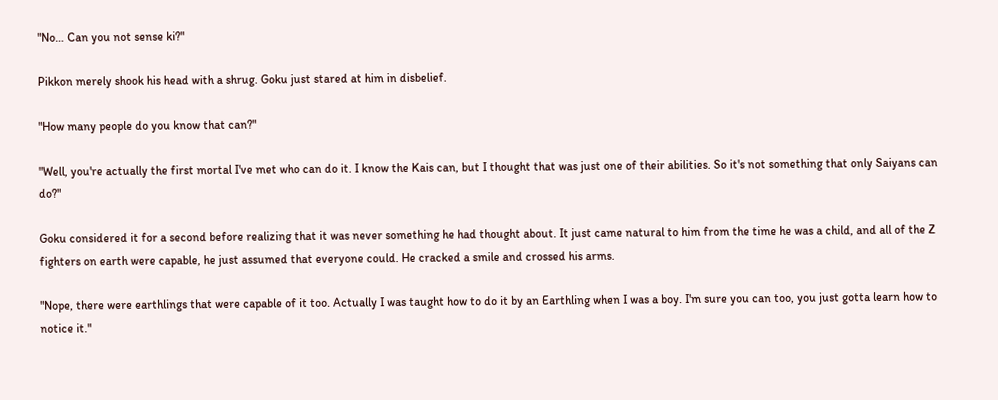"No… Can you not sense ki?"

Pikkon merely shook his head with a shrug. Goku just stared at him in disbelief.

"How many people do you know that can?"

"Well, you're actually the first mortal I've met who can do it. I know the Kais can, but I thought that was just one of their abilities. So it's not something that only Saiyans can do?"

Goku considered it for a second before realizing that it was never something he had thought about. It just came natural to him from the time he was a child, and all of the Z fighters on earth were capable, he just assumed that everyone could. He cracked a smile and crossed his arms.

"Nope, there were earthlings that were capable of it too. Actually I was taught how to do it by an Earthling when I was a boy. I'm sure you can too, you just gotta learn how to notice it."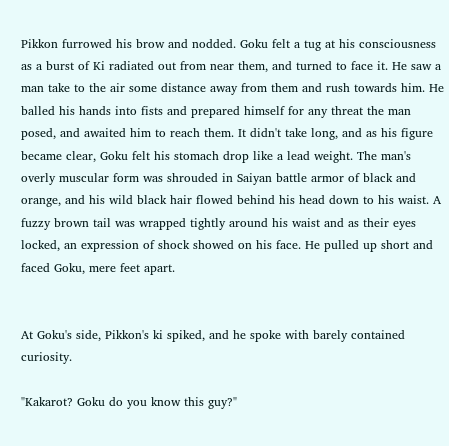Pikkon furrowed his brow and nodded. Goku felt a tug at his consciousness as a burst of Ki radiated out from near them, and turned to face it. He saw a man take to the air some distance away from them and rush towards him. He balled his hands into fists and prepared himself for any threat the man posed, and awaited him to reach them. It didn't take long, and as his figure became clear, Goku felt his stomach drop like a lead weight. The man's overly muscular form was shrouded in Saiyan battle armor of black and orange, and his wild black hair flowed behind his head down to his waist. A fuzzy brown tail was wrapped tightly around his waist and as their eyes locked, an expression of shock showed on his face. He pulled up short and faced Goku, mere feet apart.


At Goku's side, Pikkon's ki spiked, and he spoke with barely contained curiosity.

"Kakarot? Goku do you know this guy?"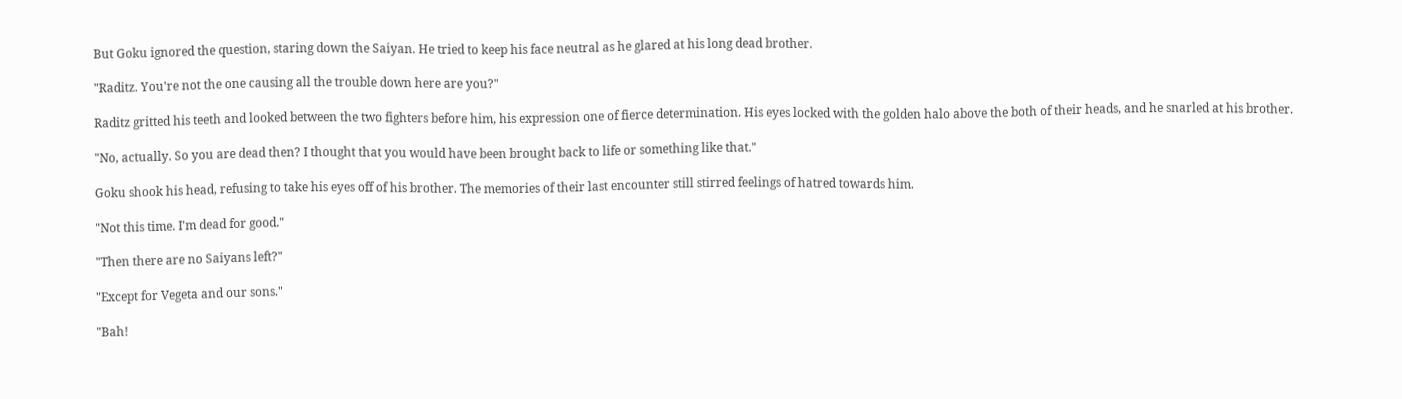But Goku ignored the question, staring down the Saiyan. He tried to keep his face neutral as he glared at his long dead brother.

"Raditz. You're not the one causing all the trouble down here are you?"

Raditz gritted his teeth and looked between the two fighters before him, his expression one of fierce determination. His eyes locked with the golden halo above the both of their heads, and he snarled at his brother.

"No, actually. So you are dead then? I thought that you would have been brought back to life or something like that."

Goku shook his head, refusing to take his eyes off of his brother. The memories of their last encounter still stirred feelings of hatred towards him.

"Not this time. I'm dead for good."

"Then there are no Saiyans left?"

"Except for Vegeta and our sons."

"Bah!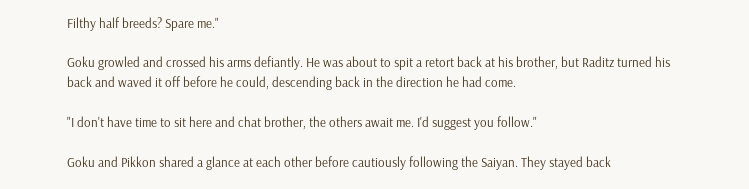Filthy half breeds? Spare me."

Goku growled and crossed his arms defiantly. He was about to spit a retort back at his brother, but Raditz turned his back and waved it off before he could, descending back in the direction he had come.

"I don't have time to sit here and chat brother, the others await me. I'd suggest you follow."

Goku and Pikkon shared a glance at each other before cautiously following the Saiyan. They stayed back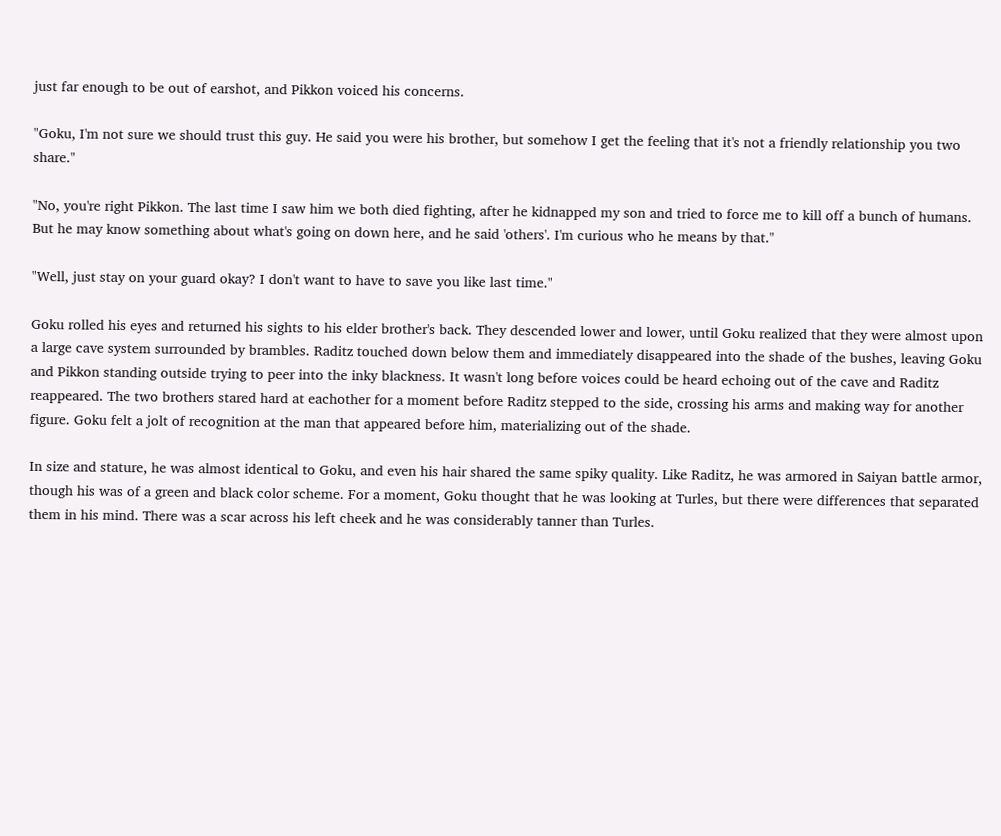just far enough to be out of earshot, and Pikkon voiced his concerns.

"Goku, I'm not sure we should trust this guy. He said you were his brother, but somehow I get the feeling that it's not a friendly relationship you two share."

"No, you're right Pikkon. The last time I saw him we both died fighting, after he kidnapped my son and tried to force me to kill off a bunch of humans. But he may know something about what's going on down here, and he said 'others'. I'm curious who he means by that."

"Well, just stay on your guard okay? I don't want to have to save you like last time."

Goku rolled his eyes and returned his sights to his elder brother's back. They descended lower and lower, until Goku realized that they were almost upon a large cave system surrounded by brambles. Raditz touched down below them and immediately disappeared into the shade of the bushes, leaving Goku and Pikkon standing outside trying to peer into the inky blackness. It wasn't long before voices could be heard echoing out of the cave and Raditz reappeared. The two brothers stared hard at eachother for a moment before Raditz stepped to the side, crossing his arms and making way for another figure. Goku felt a jolt of recognition at the man that appeared before him, materializing out of the shade.

In size and stature, he was almost identical to Goku, and even his hair shared the same spiky quality. Like Raditz, he was armored in Saiyan battle armor, though his was of a green and black color scheme. For a moment, Goku thought that he was looking at Turles, but there were differences that separated them in his mind. There was a scar across his left cheek and he was considerably tanner than Turles.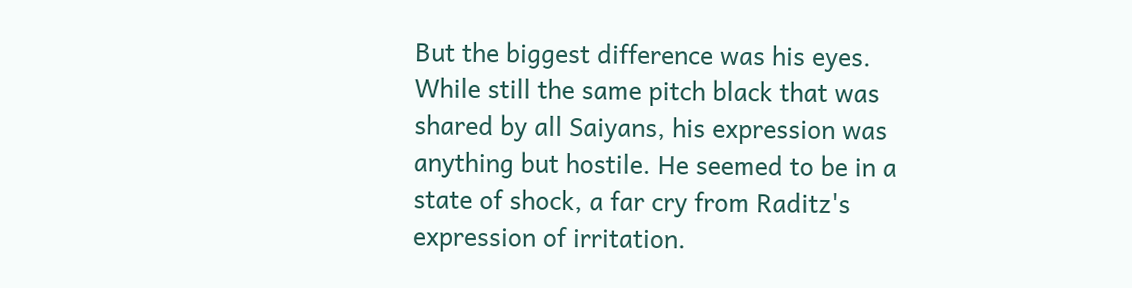But the biggest difference was his eyes. While still the same pitch black that was shared by all Saiyans, his expression was anything but hostile. He seemed to be in a state of shock, a far cry from Raditz's expression of irritation.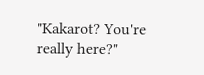"Kakarot? You're really here?"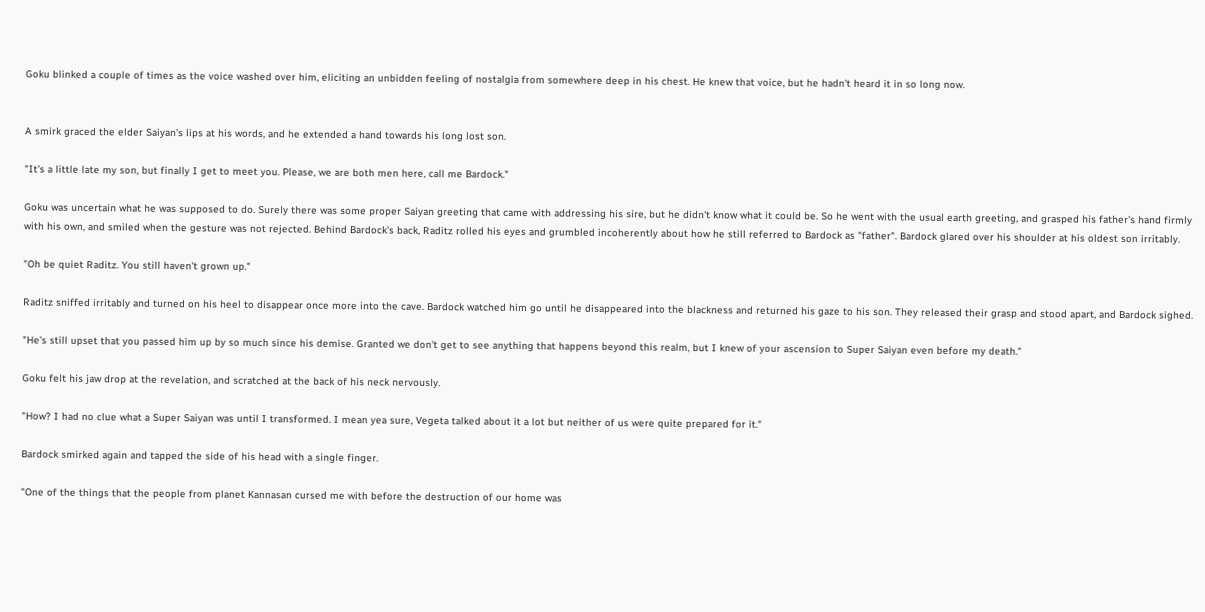Goku blinked a couple of times as the voice washed over him, eliciting an unbidden feeling of nostalgia from somewhere deep in his chest. He knew that voice, but he hadn't heard it in so long now.


A smirk graced the elder Saiyan's lips at his words, and he extended a hand towards his long lost son.

"It's a little late my son, but finally I get to meet you. Please, we are both men here, call me Bardock."

Goku was uncertain what he was supposed to do. Surely there was some proper Saiyan greeting that came with addressing his sire, but he didn't know what it could be. So he went with the usual earth greeting, and grasped his father's hand firmly with his own, and smiled when the gesture was not rejected. Behind Bardock's back, Raditz rolled his eyes and grumbled incoherently about how he still referred to Bardock as "father". Bardock glared over his shoulder at his oldest son irritably.

"Oh be quiet Raditz. You still haven't grown up."

Raditz sniffed irritably and turned on his heel to disappear once more into the cave. Bardock watched him go until he disappeared into the blackness and returned his gaze to his son. They released their grasp and stood apart, and Bardock sighed.

"He's still upset that you passed him up by so much since his demise. Granted we don't get to see anything that happens beyond this realm, but I knew of your ascension to Super Saiyan even before my death."

Goku felt his jaw drop at the revelation, and scratched at the back of his neck nervously.

"How? I had no clue what a Super Saiyan was until I transformed. I mean yea sure, Vegeta talked about it a lot but neither of us were quite prepared for it."

Bardock smirked again and tapped the side of his head with a single finger.

"One of the things that the people from planet Kannasan cursed me with before the destruction of our home was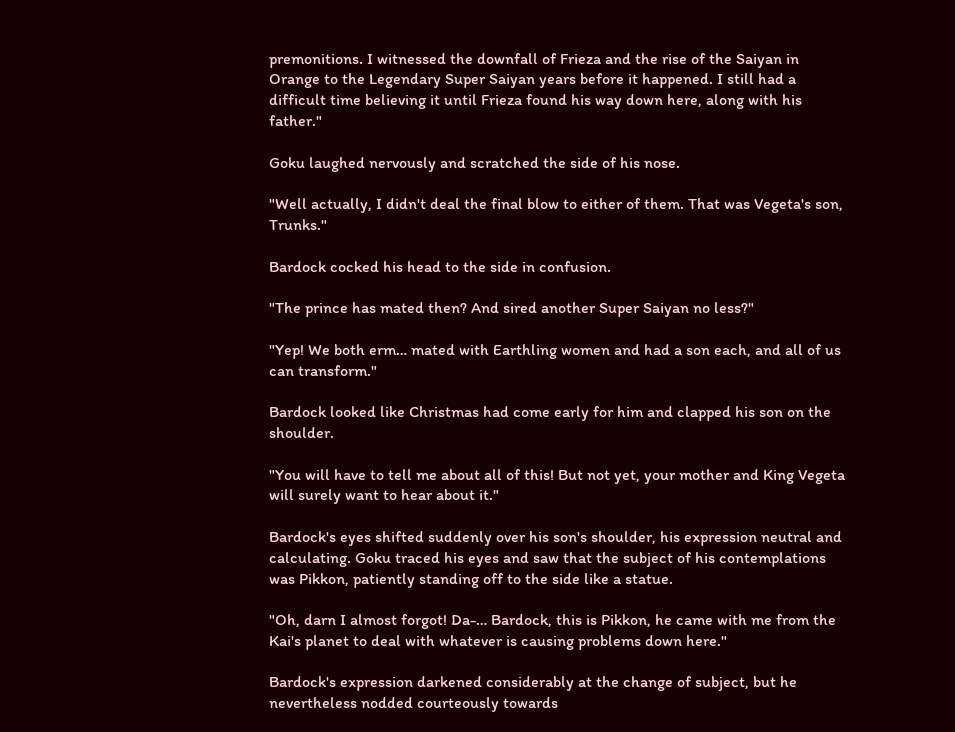premonitions. I witnessed the downfall of Frieza and the rise of the Saiyan in Orange to the Legendary Super Saiyan years before it happened. I still had a difficult time believing it until Frieza found his way down here, along with his father."

Goku laughed nervously and scratched the side of his nose.

"Well actually, I didn't deal the final blow to either of them. That was Vegeta's son, Trunks."

Bardock cocked his head to the side in confusion.

"The prince has mated then? And sired another Super Saiyan no less?"

"Yep! We both erm… mated with Earthling women and had a son each, and all of us can transform."

Bardock looked like Christmas had come early for him and clapped his son on the shoulder.

"You will have to tell me about all of this! But not yet, your mother and King Vegeta will surely want to hear about it."

Bardock's eyes shifted suddenly over his son's shoulder, his expression neutral and calculating. Goku traced his eyes and saw that the subject of his contemplations was Pikkon, patiently standing off to the side like a statue.

"Oh, darn I almost forgot! Da-… Bardock, this is Pikkon, he came with me from the Kai's planet to deal with whatever is causing problems down here."

Bardock's expression darkened considerably at the change of subject, but he nevertheless nodded courteously towards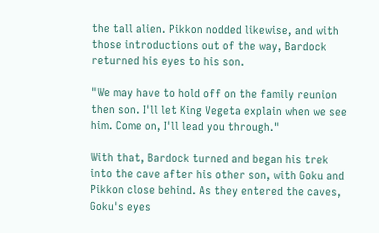the tall alien. Pikkon nodded likewise, and with those introductions out of the way, Bardock returned his eyes to his son.

"We may have to hold off on the family reunion then son. I'll let King Vegeta explain when we see him. Come on, I'll lead you through."

With that, Bardock turned and began his trek into the cave after his other son, with Goku and Pikkon close behind. As they entered the caves, Goku's eyes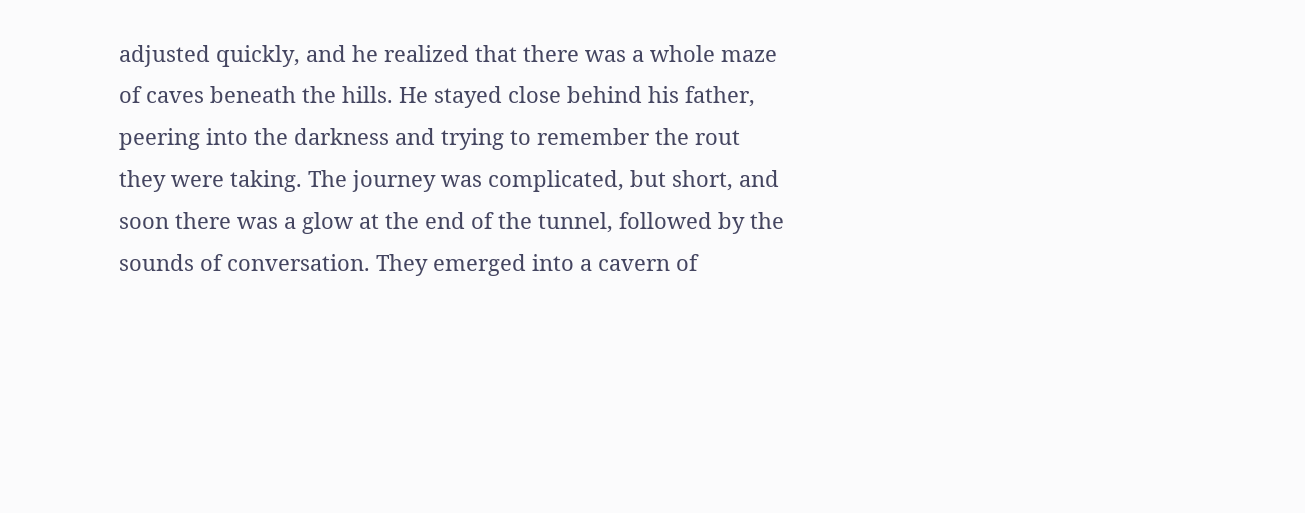adjusted quickly, and he realized that there was a whole maze of caves beneath the hills. He stayed close behind his father, peering into the darkness and trying to remember the rout they were taking. The journey was complicated, but short, and soon there was a glow at the end of the tunnel, followed by the sounds of conversation. They emerged into a cavern of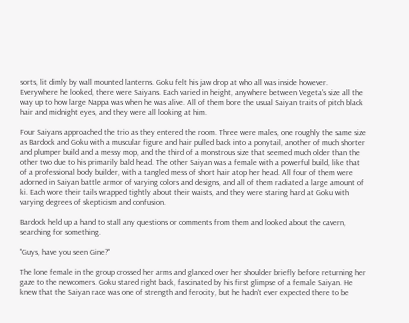sorts, lit dimly by wall mounted lanterns. Goku felt his jaw drop at who all was inside however. Everywhere he looked, there were Saiyans. Each varied in height, anywhere between Vegeta's size all the way up to how large Nappa was when he was alive. All of them bore the usual Saiyan traits of pitch black hair and midnight eyes, and they were all looking at him.

Four Saiyans approached the trio as they entered the room. Three were males, one roughly the same size as Bardock and Goku with a muscular figure and hair pulled back into a ponytail, another of much shorter and plumper build and a messy mop, and the third of a monstrous size that seemed much older than the other two due to his primarily bald head. The other Saiyan was a female with a powerful build, like that of a professional body builder, with a tangled mess of short hair atop her head. All four of them were adorned in Saiyan battle armor of varying colors and designs, and all of them radiated a large amount of ki. Each wore their tails wrapped tightly about their waists, and they were staring hard at Goku with varying degrees of skepticism and confusion.

Bardock held up a hand to stall any questions or comments from them and looked about the cavern, searching for something.

"Guys, have you seen Gine?"

The lone female in the group crossed her arms and glanced over her shoulder briefly before returning her gaze to the newcomers. Goku stared right back, fascinated by his first glimpse of a female Saiyan. He knew that the Saiyan race was one of strength and ferocity, but he hadn't ever expected there to be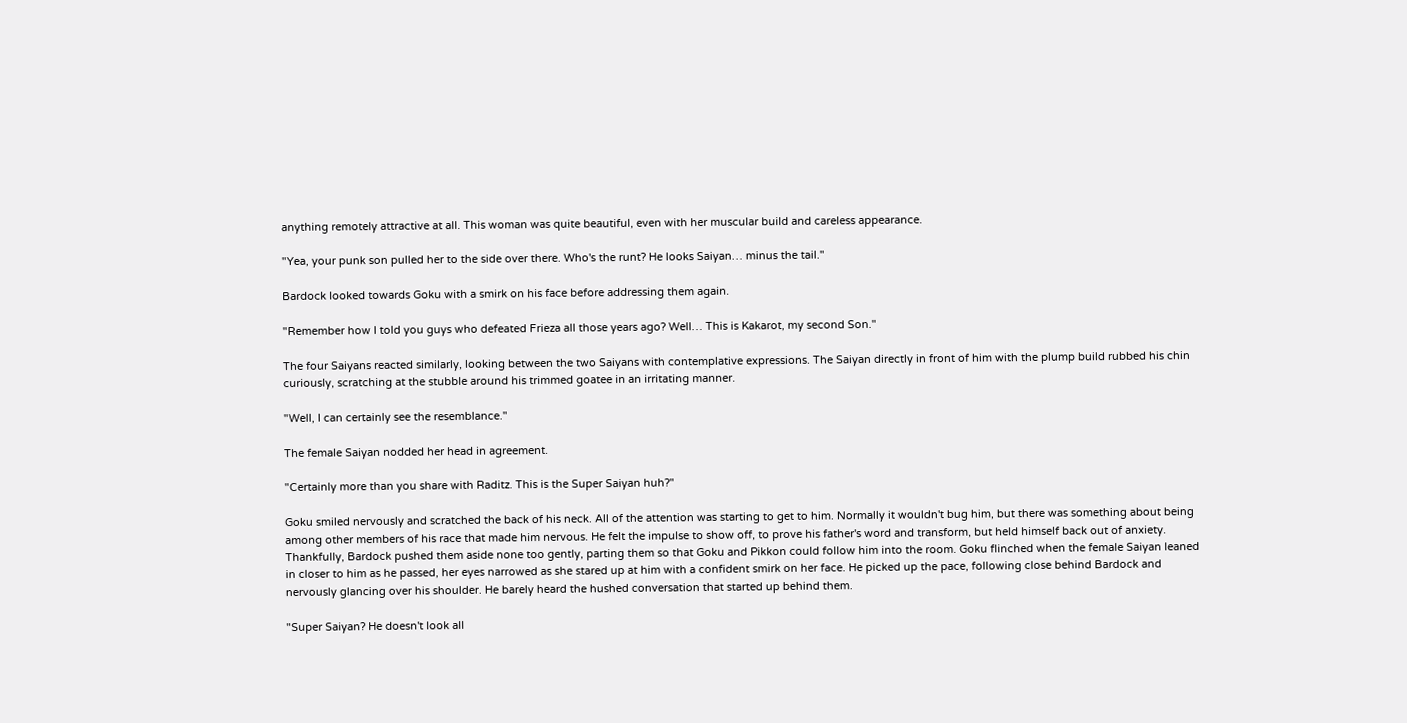anything remotely attractive at all. This woman was quite beautiful, even with her muscular build and careless appearance.

"Yea, your punk son pulled her to the side over there. Who's the runt? He looks Saiyan… minus the tail."

Bardock looked towards Goku with a smirk on his face before addressing them again.

"Remember how I told you guys who defeated Frieza all those years ago? Well… This is Kakarot, my second Son."

The four Saiyans reacted similarly, looking between the two Saiyans with contemplative expressions. The Saiyan directly in front of him with the plump build rubbed his chin curiously, scratching at the stubble around his trimmed goatee in an irritating manner.

"Well, I can certainly see the resemblance."

The female Saiyan nodded her head in agreement.

"Certainly more than you share with Raditz. This is the Super Saiyan huh?"

Goku smiled nervously and scratched the back of his neck. All of the attention was starting to get to him. Normally it wouldn't bug him, but there was something about being among other members of his race that made him nervous. He felt the impulse to show off, to prove his father's word and transform, but held himself back out of anxiety. Thankfully, Bardock pushed them aside none too gently, parting them so that Goku and Pikkon could follow him into the room. Goku flinched when the female Saiyan leaned in closer to him as he passed, her eyes narrowed as she stared up at him with a confident smirk on her face. He picked up the pace, following close behind Bardock and nervously glancing over his shoulder. He barely heard the hushed conversation that started up behind them.

"Super Saiyan? He doesn't look all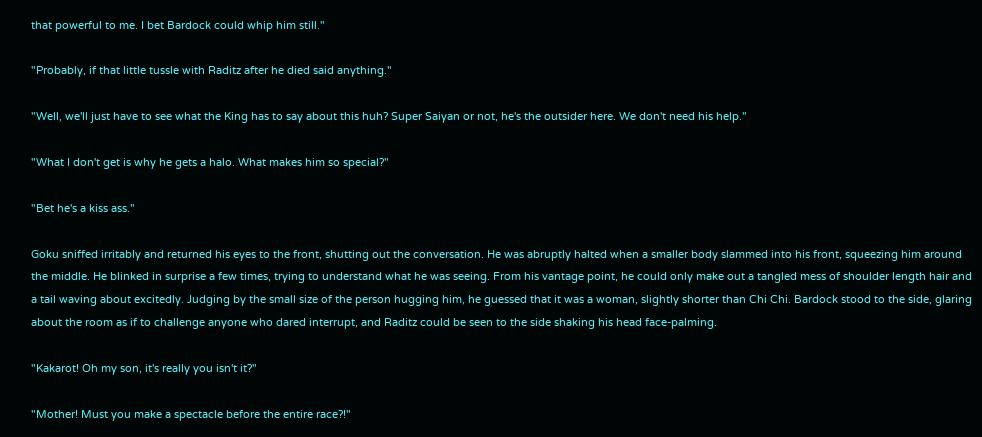that powerful to me. I bet Bardock could whip him still."

"Probably, if that little tussle with Raditz after he died said anything."

"Well, we'll just have to see what the King has to say about this huh? Super Saiyan or not, he's the outsider here. We don't need his help."

"What I don't get is why he gets a halo. What makes him so special?"

"Bet he's a kiss ass."

Goku sniffed irritably and returned his eyes to the front, shutting out the conversation. He was abruptly halted when a smaller body slammed into his front, squeezing him around the middle. He blinked in surprise a few times, trying to understand what he was seeing. From his vantage point, he could only make out a tangled mess of shoulder length hair and a tail waving about excitedly. Judging by the small size of the person hugging him, he guessed that it was a woman, slightly shorter than Chi Chi. Bardock stood to the side, glaring about the room as if to challenge anyone who dared interrupt, and Raditz could be seen to the side shaking his head face-palming.

"Kakarot! Oh my son, it's really you isn't it?"

"Mother! Must you make a spectacle before the entire race?!"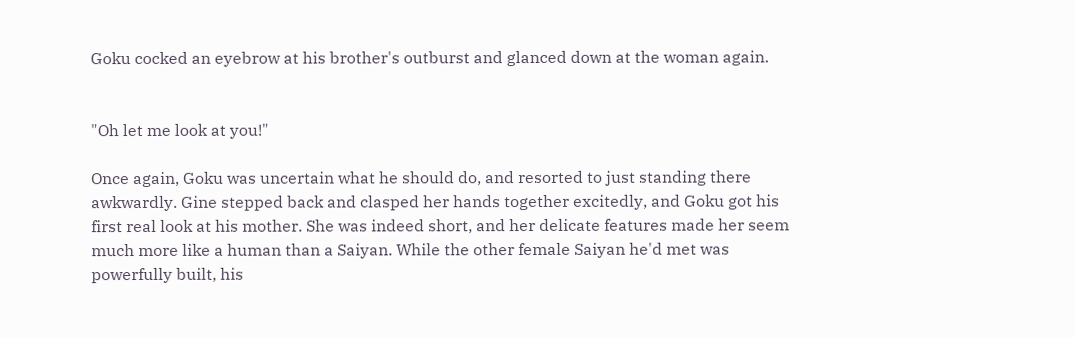Goku cocked an eyebrow at his brother's outburst and glanced down at the woman again.


"Oh let me look at you!"

Once again, Goku was uncertain what he should do, and resorted to just standing there awkwardly. Gine stepped back and clasped her hands together excitedly, and Goku got his first real look at his mother. She was indeed short, and her delicate features made her seem much more like a human than a Saiyan. While the other female Saiyan he'd met was powerfully built, his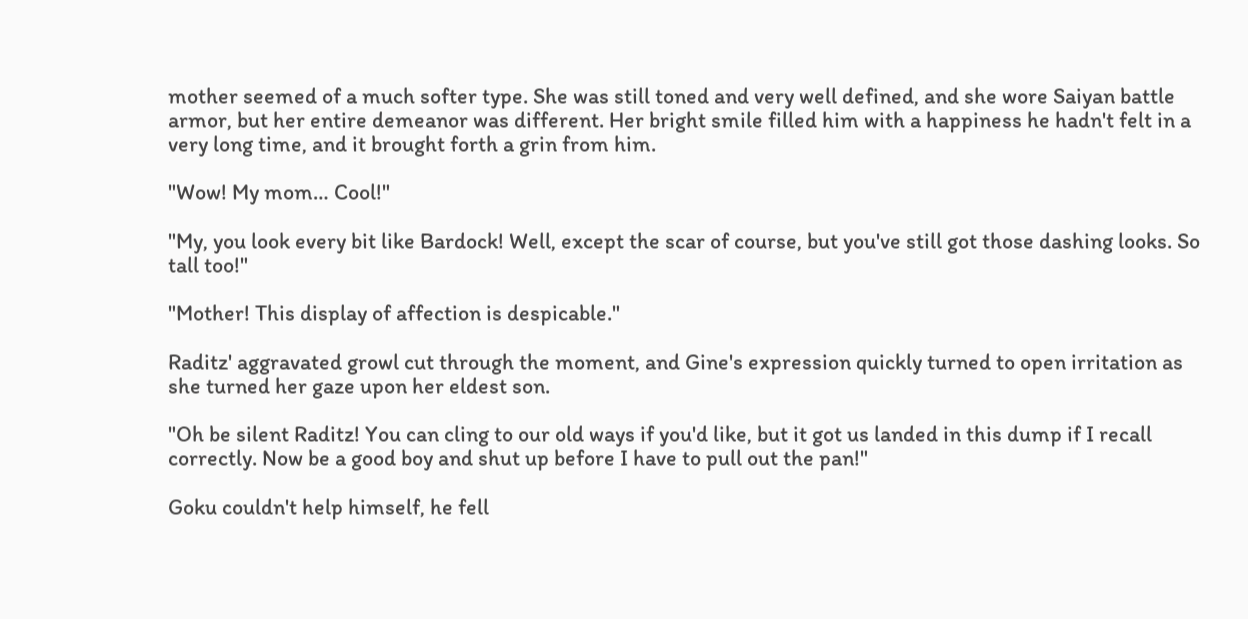mother seemed of a much softer type. She was still toned and very well defined, and she wore Saiyan battle armor, but her entire demeanor was different. Her bright smile filled him with a happiness he hadn't felt in a very long time, and it brought forth a grin from him.

"Wow! My mom… Cool!"

"My, you look every bit like Bardock! Well, except the scar of course, but you've still got those dashing looks. So tall too!"

"Mother! This display of affection is despicable."

Raditz' aggravated growl cut through the moment, and Gine's expression quickly turned to open irritation as she turned her gaze upon her eldest son.

"Oh be silent Raditz! You can cling to our old ways if you'd like, but it got us landed in this dump if I recall correctly. Now be a good boy and shut up before I have to pull out the pan!"

Goku couldn't help himself, he fell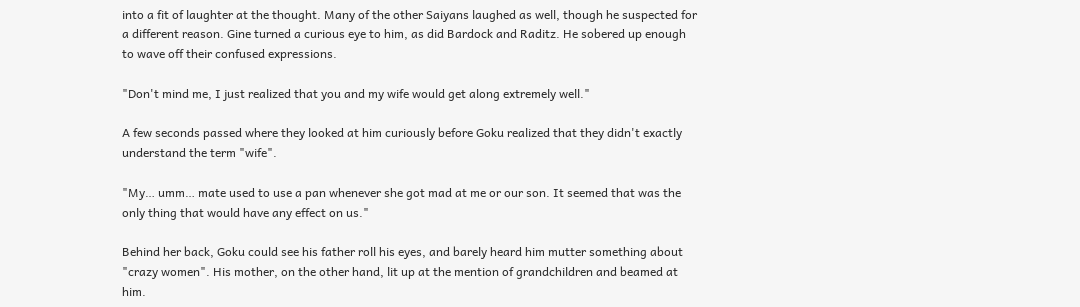into a fit of laughter at the thought. Many of the other Saiyans laughed as well, though he suspected for a different reason. Gine turned a curious eye to him, as did Bardock and Raditz. He sobered up enough to wave off their confused expressions.

"Don't mind me, I just realized that you and my wife would get along extremely well."

A few seconds passed where they looked at him curiously before Goku realized that they didn't exactly understand the term "wife".

"My… umm… mate used to use a pan whenever she got mad at me or our son. It seemed that was the only thing that would have any effect on us."

Behind her back, Goku could see his father roll his eyes, and barely heard him mutter something about "crazy women". His mother, on the other hand, lit up at the mention of grandchildren and beamed at him.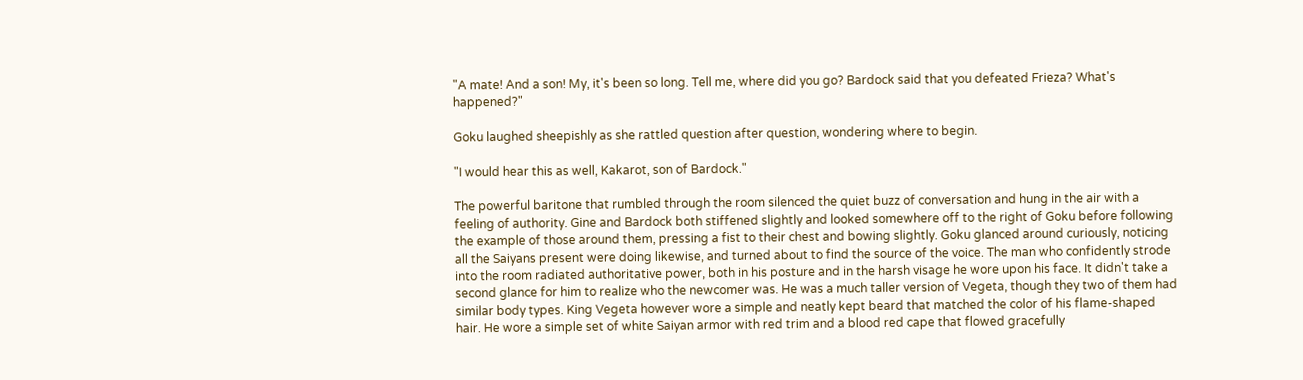"A mate! And a son! My, it's been so long. Tell me, where did you go? Bardock said that you defeated Frieza? What's happened?"

Goku laughed sheepishly as she rattled question after question, wondering where to begin.

"I would hear this as well, Kakarot, son of Bardock."

The powerful baritone that rumbled through the room silenced the quiet buzz of conversation and hung in the air with a feeling of authority. Gine and Bardock both stiffened slightly and looked somewhere off to the right of Goku before following the example of those around them, pressing a fist to their chest and bowing slightly. Goku glanced around curiously, noticing all the Saiyans present were doing likewise, and turned about to find the source of the voice. The man who confidently strode into the room radiated authoritative power, both in his posture and in the harsh visage he wore upon his face. It didn't take a second glance for him to realize who the newcomer was. He was a much taller version of Vegeta, though they two of them had similar body types. King Vegeta however wore a simple and neatly kept beard that matched the color of his flame-shaped hair. He wore a simple set of white Saiyan armor with red trim and a blood red cape that flowed gracefully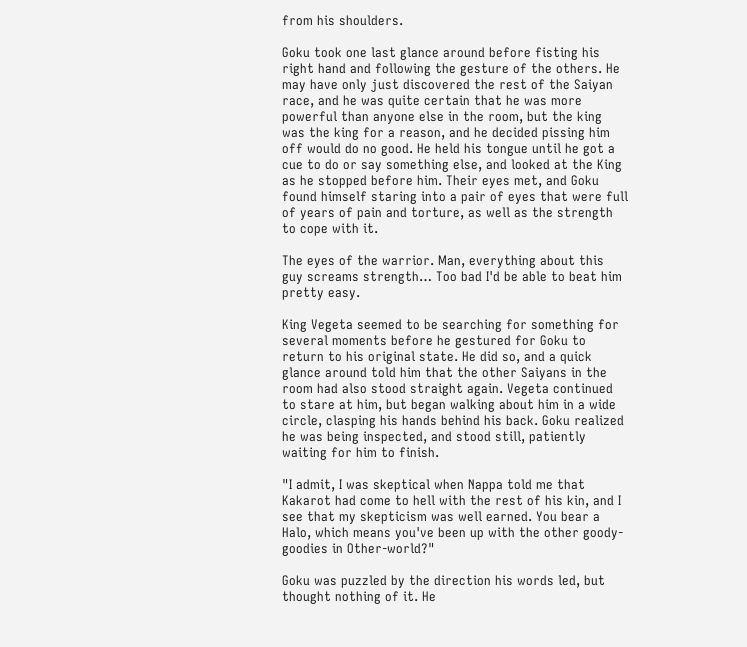from his shoulders.

Goku took one last glance around before fisting his right hand and following the gesture of the others. He may have only just discovered the rest of the Saiyan race, and he was quite certain that he was more powerful than anyone else in the room, but the king was the king for a reason, and he decided pissing him off would do no good. He held his tongue until he got a cue to do or say something else, and looked at the King as he stopped before him. Their eyes met, and Goku found himself staring into a pair of eyes that were full of years of pain and torture, as well as the strength to cope with it.

The eyes of the warrior. Man, everything about this guy screams strength… Too bad I'd be able to beat him pretty easy.

King Vegeta seemed to be searching for something for several moments before he gestured for Goku to return to his original state. He did so, and a quick glance around told him that the other Saiyans in the room had also stood straight again. Vegeta continued to stare at him, but began walking about him in a wide circle, clasping his hands behind his back. Goku realized he was being inspected, and stood still, patiently waiting for him to finish.

"I admit, I was skeptical when Nappa told me that Kakarot had come to hell with the rest of his kin, and I see that my skepticism was well earned. You bear a Halo, which means you've been up with the other goody-goodies in Other-world?"

Goku was puzzled by the direction his words led, but thought nothing of it. He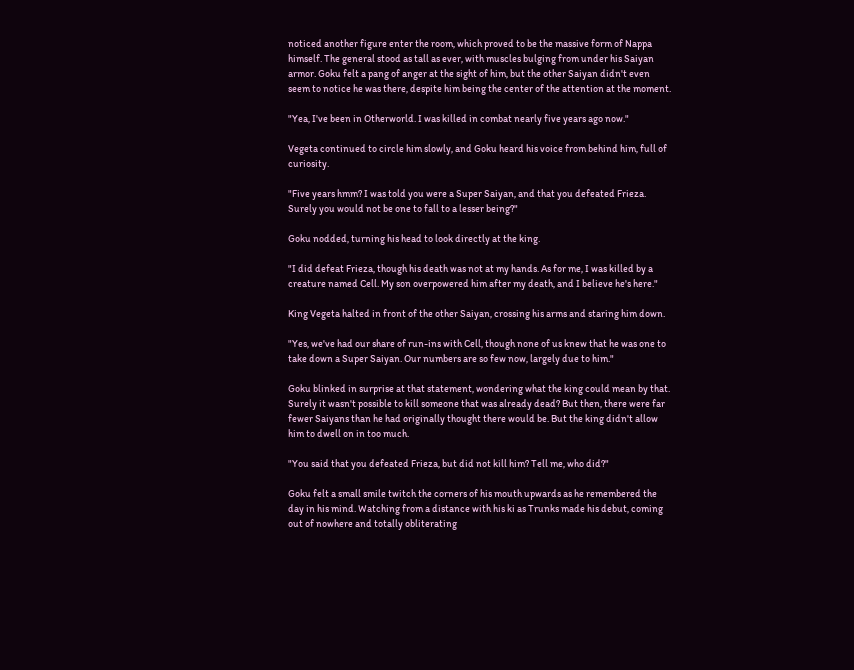noticed another figure enter the room, which proved to be the massive form of Nappa himself. The general stood as tall as ever, with muscles bulging from under his Saiyan armor. Goku felt a pang of anger at the sight of him, but the other Saiyan didn't even seem to notice he was there, despite him being the center of the attention at the moment.

"Yea, I've been in Otherworld. I was killed in combat nearly five years ago now."

Vegeta continued to circle him slowly, and Goku heard his voice from behind him, full of curiosity.

"Five years hmm? I was told you were a Super Saiyan, and that you defeated Frieza. Surely you would not be one to fall to a lesser being?"

Goku nodded, turning his head to look directly at the king.

"I did defeat Frieza, though his death was not at my hands. As for me, I was killed by a creature named Cell. My son overpowered him after my death, and I believe he's here."

King Vegeta halted in front of the other Saiyan, crossing his arms and staring him down.

"Yes, we've had our share of run-ins with Cell, though none of us knew that he was one to take down a Super Saiyan. Our numbers are so few now, largely due to him."

Goku blinked in surprise at that statement, wondering what the king could mean by that. Surely it wasn't possible to kill someone that was already dead? But then, there were far fewer Saiyans than he had originally thought there would be. But the king didn't allow him to dwell on in too much.

"You said that you defeated Frieza, but did not kill him? Tell me, who did?"

Goku felt a small smile twitch the corners of his mouth upwards as he remembered the day in his mind. Watching from a distance with his ki as Trunks made his debut, coming out of nowhere and totally obliterating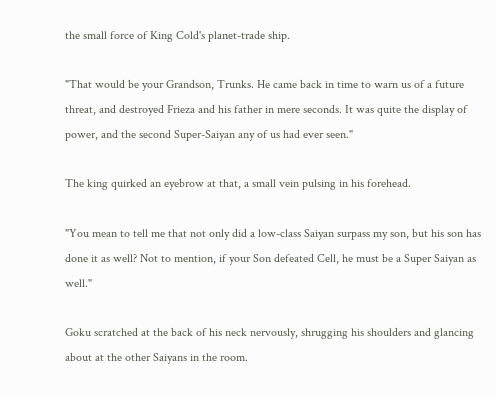the small force of King Cold's planet-trade ship.

"That would be your Grandson, Trunks. He came back in time to warn us of a future threat, and destroyed Frieza and his father in mere seconds. It was quite the display of power, and the second Super-Saiyan any of us had ever seen."

The king quirked an eyebrow at that, a small vein pulsing in his forehead.

"You mean to tell me that not only did a low-class Saiyan surpass my son, but his son has done it as well? Not to mention, if your Son defeated Cell, he must be a Super Saiyan as well."

Goku scratched at the back of his neck nervously, shrugging his shoulders and glancing about at the other Saiyans in the room.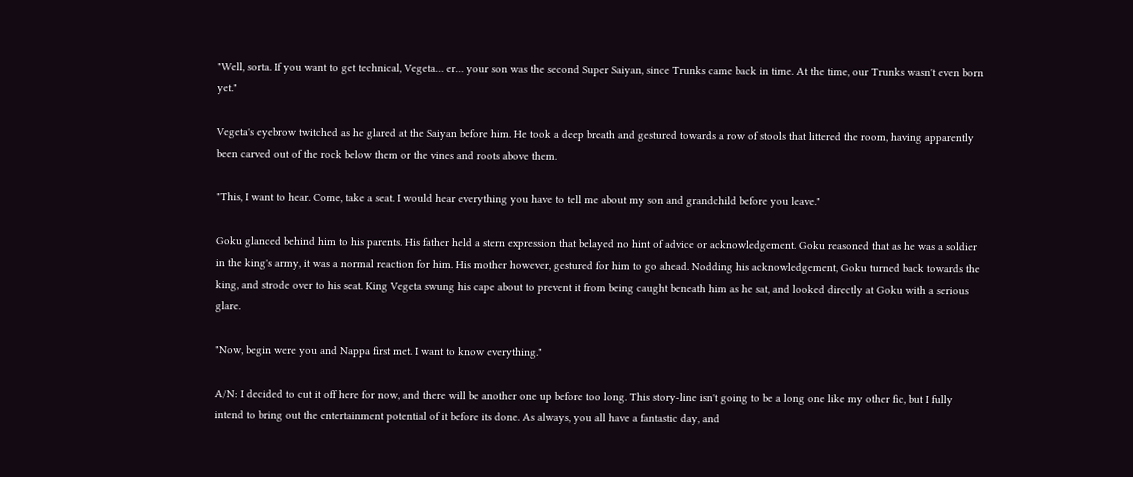"Well, sorta. If you want to get technical, Vegeta… er… your son was the second Super Saiyan, since Trunks came back in time. At the time, our Trunks wasn't even born yet."

Vegeta's eyebrow twitched as he glared at the Saiyan before him. He took a deep breath and gestured towards a row of stools that littered the room, having apparently been carved out of the rock below them or the vines and roots above them.

"This, I want to hear. Come, take a seat. I would hear everything you have to tell me about my son and grandchild before you leave."

Goku glanced behind him to his parents. His father held a stern expression that belayed no hint of advice or acknowledgement. Goku reasoned that as he was a soldier in the king's army, it was a normal reaction for him. His mother however, gestured for him to go ahead. Nodding his acknowledgement, Goku turned back towards the king, and strode over to his seat. King Vegeta swung his cape about to prevent it from being caught beneath him as he sat, and looked directly at Goku with a serious glare.

"Now, begin were you and Nappa first met. I want to know everything."

A/N: I decided to cut it off here for now, and there will be another one up before too long. This story-line isn't going to be a long one like my other fic, but I fully intend to bring out the entertainment potential of it before its done. As always, you all have a fantastic day, and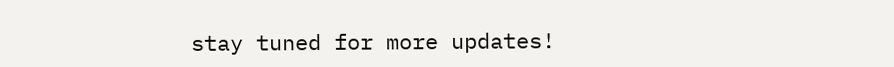stay tuned for more updates!